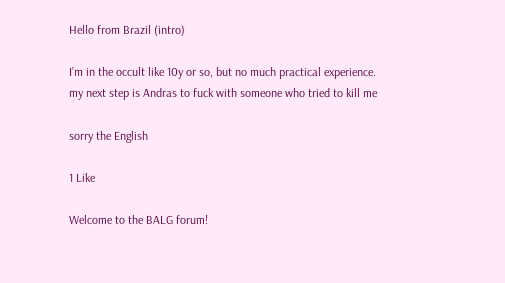Hello from Brazil (intro)

I’m in the occult like 10y or so, but no much practical experience.
my next step is Andras to fuck with someone who tried to kill me

sorry the English

1 Like

Welcome to the BALG forum!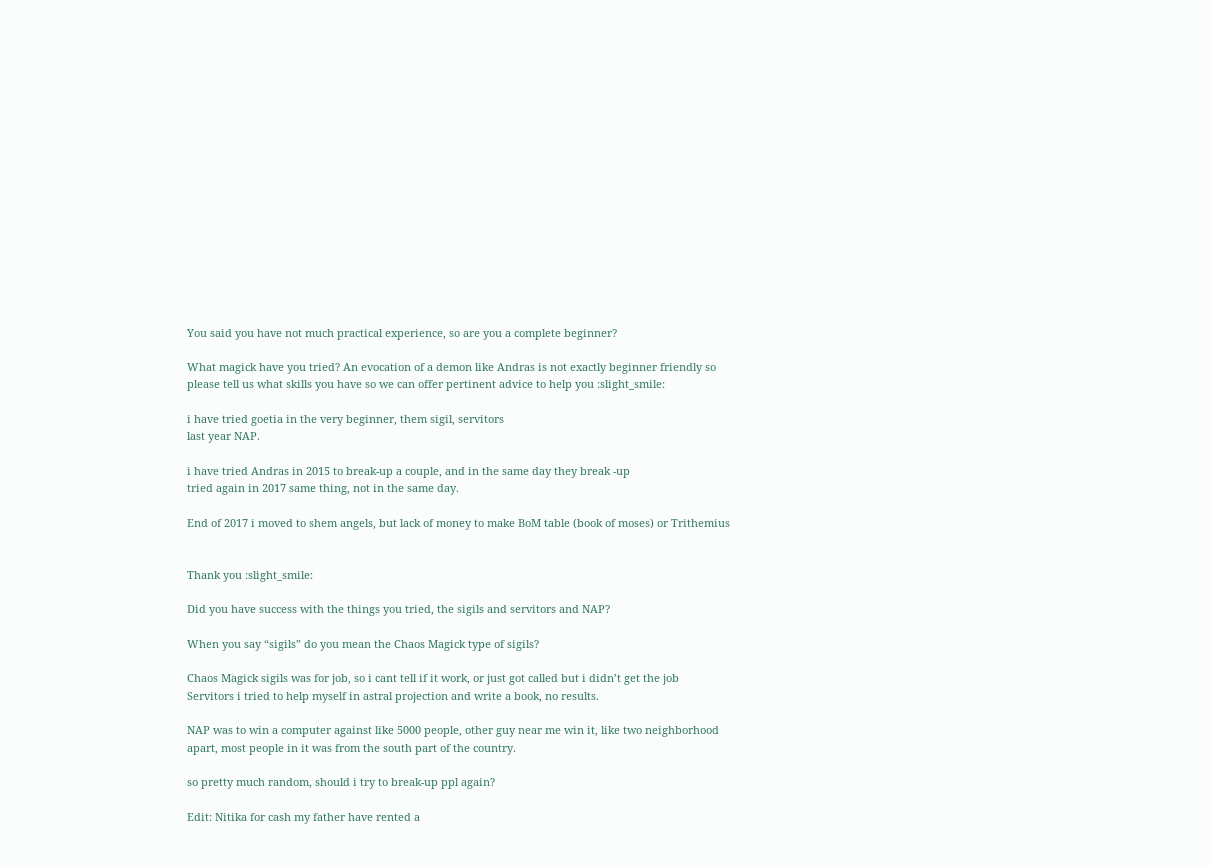You said you have not much practical experience, so are you a complete beginner?

What magick have you tried? An evocation of a demon like Andras is not exactly beginner friendly so please tell us what skills you have so we can offer pertinent advice to help you :slight_smile:

i have tried goetia in the very beginner, them sigil, servitors
last year NAP.

i have tried Andras in 2015 to break-up a couple, and in the same day they break -up
tried again in 2017 same thing, not in the same day.

End of 2017 i moved to shem angels, but lack of money to make BoM table (book of moses) or Trithemius


Thank you :slight_smile:

Did you have success with the things you tried, the sigils and servitors and NAP?

When you say “sigils” do you mean the Chaos Magick type of sigils?

Chaos Magick sigils was for job, so i cant tell if it work, or just got called but i didn’t get the job
Servitors i tried to help myself in astral projection and write a book, no results.

NAP was to win a computer against like 5000 people, other guy near me win it, like two neighborhood apart, most people in it was from the south part of the country.

so pretty much random, should i try to break-up ppl again?

Edit: Nitika for cash my father have rented a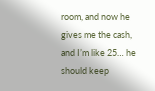room, and now he gives me the cash, and I’m like 25… he should keep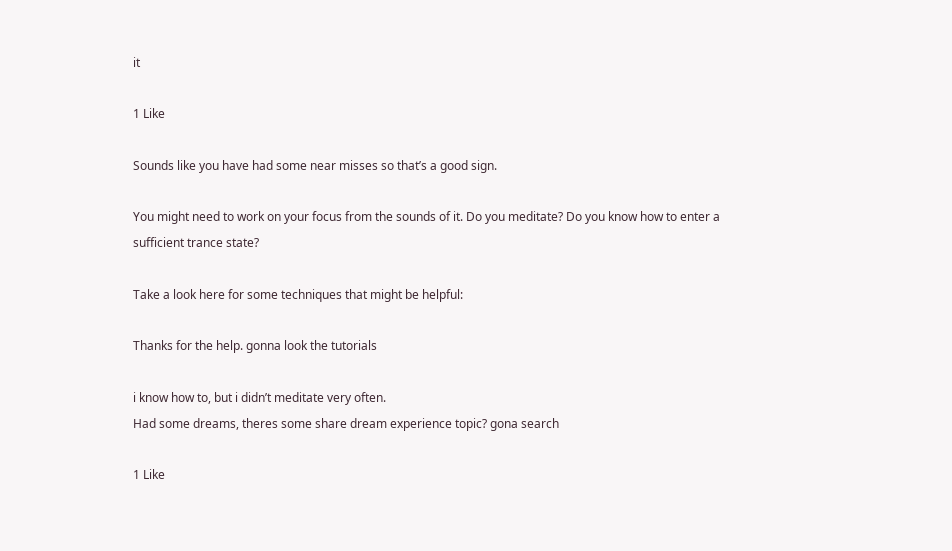it

1 Like

Sounds like you have had some near misses so that’s a good sign.

You might need to work on your focus from the sounds of it. Do you meditate? Do you know how to enter a sufficient trance state?

Take a look here for some techniques that might be helpful:

Thanks for the help. gonna look the tutorials

i know how to, but i didn’t meditate very often.
Had some dreams, theres some share dream experience topic? gona search

1 Like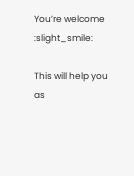You’re welcome :slight_smile:

This will help you as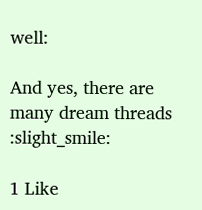well:

And yes, there are many dream threads :slight_smile:

1 Like